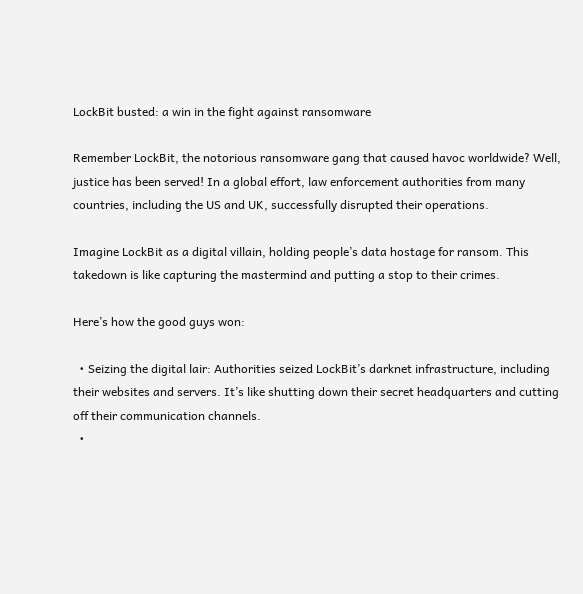LockBit busted: a win in the fight against ransomware

Remember LockBit, the notorious ransomware gang that caused havoc worldwide? Well, justice has been served! In a global effort, law enforcement authorities from many countries, including the US and UK, successfully disrupted their operations.

Imagine LockBit as a digital villain, holding people’s data hostage for ransom. This takedown is like capturing the mastermind and putting a stop to their crimes.

Here’s how the good guys won:

  • Seizing the digital lair: Authorities seized LockBit’s darknet infrastructure, including their websites and servers. It’s like shutting down their secret headquarters and cutting off their communication channels.
  •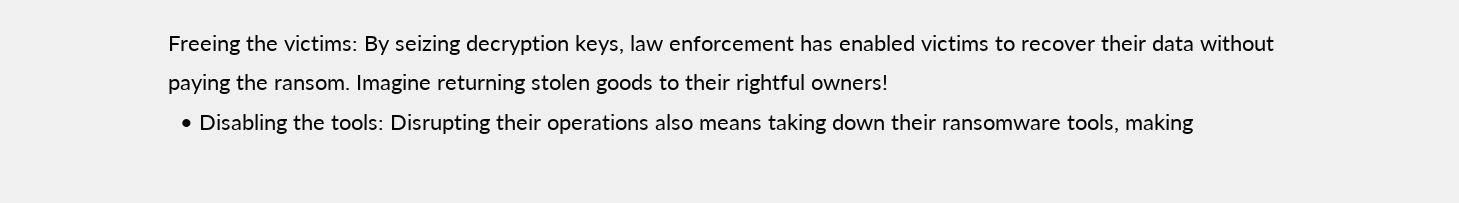Freeing the victims: By seizing decryption keys, law enforcement has enabled victims to recover their data without paying the ransom. Imagine returning stolen goods to their rightful owners!
  • Disabling the tools: Disrupting their operations also means taking down their ransomware tools, making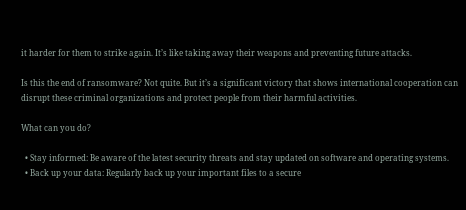it harder for them to strike again. It’s like taking away their weapons and preventing future attacks.

Is this the end of ransomware? Not quite. But it’s a significant victory that shows international cooperation can disrupt these criminal organizations and protect people from their harmful activities.

What can you do?

  • Stay informed: Be aware of the latest security threats and stay updated on software and operating systems.
  • Back up your data: Regularly back up your important files to a secure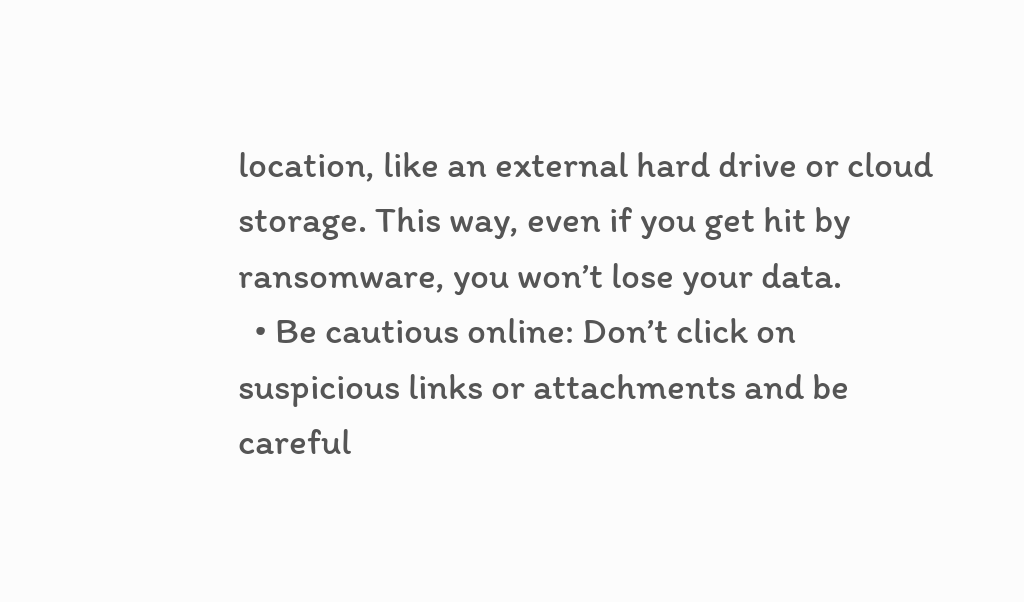location, like an external hard drive or cloud storage. This way, even if you get hit by ransomware, you won’t lose your data.
  • Be cautious online: Don’t click on suspicious links or attachments and be careful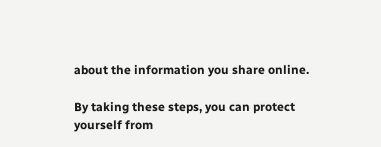about the information you share online.

By taking these steps, you can protect yourself from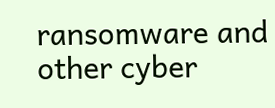ransomware and other cyber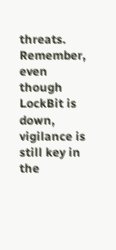threats. Remember, even though LockBit is down, vigilance is still key in the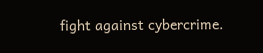fight against cybercrime.